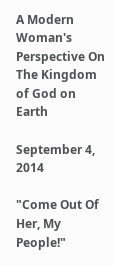A Modern Woman's Perspective On The Kingdom of God on Earth

September 4, 2014

"Come Out Of Her, My People!"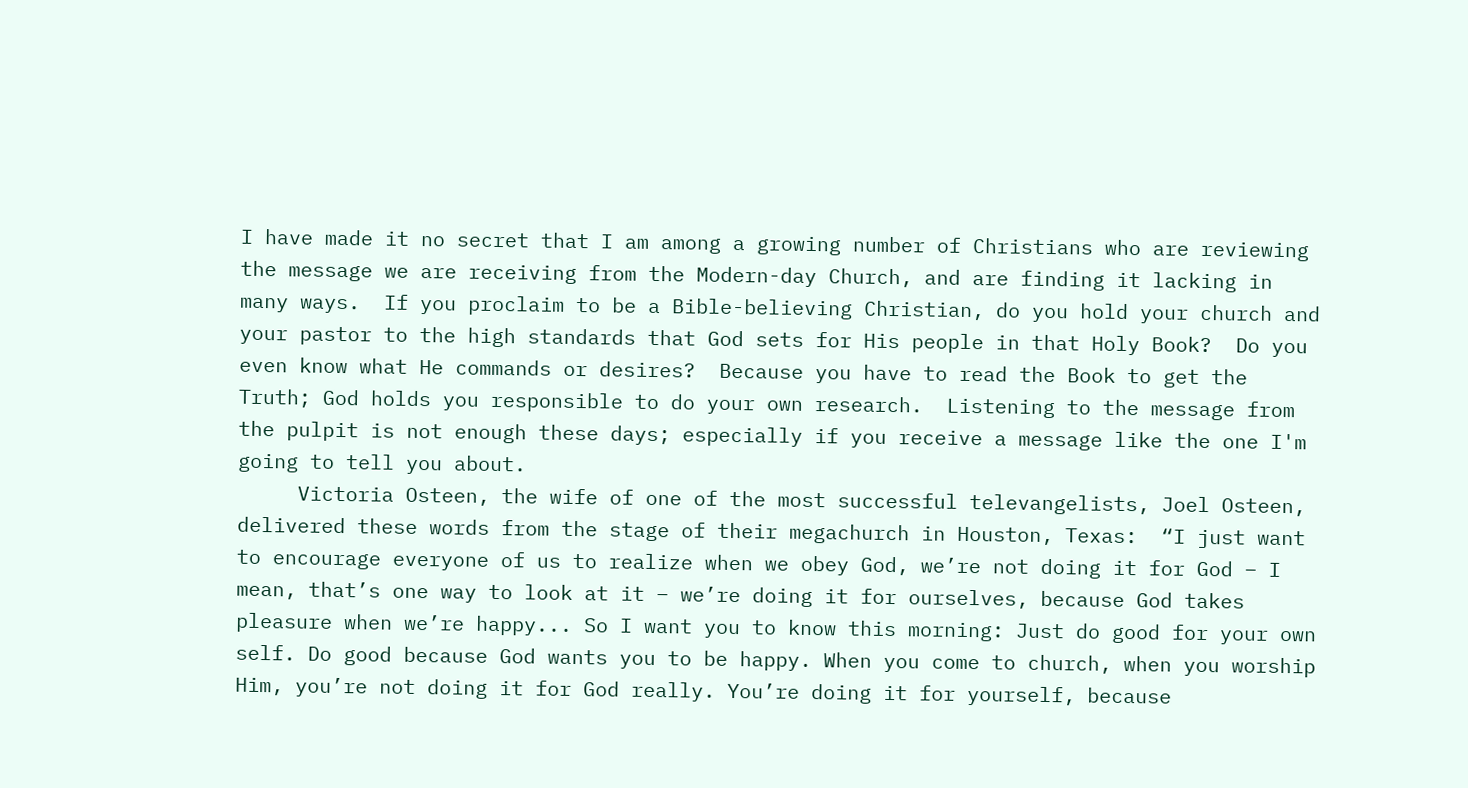I have made it no secret that I am among a growing number of Christians who are reviewing the message we are receiving from the Modern-day Church, and are finding it lacking in many ways.  If you proclaim to be a Bible-believing Christian, do you hold your church and your pastor to the high standards that God sets for His people in that Holy Book?  Do you even know what He commands or desires?  Because you have to read the Book to get the Truth; God holds you responsible to do your own research.  Listening to the message from the pulpit is not enough these days; especially if you receive a message like the one I'm going to tell you about.
     Victoria Osteen, the wife of one of the most successful televangelists, Joel Osteen, delivered these words from the stage of their megachurch in Houston, Texas:  “I just want to encourage everyone of us to realize when we obey God, we’re not doing it for God – I mean, that’s one way to look at it – we’re doing it for ourselves, because God takes pleasure when we’re happy... So I want you to know this morning: Just do good for your own self. Do good because God wants you to be happy. When you come to church, when you worship Him, you’re not doing it for God really. You’re doing it for yourself, because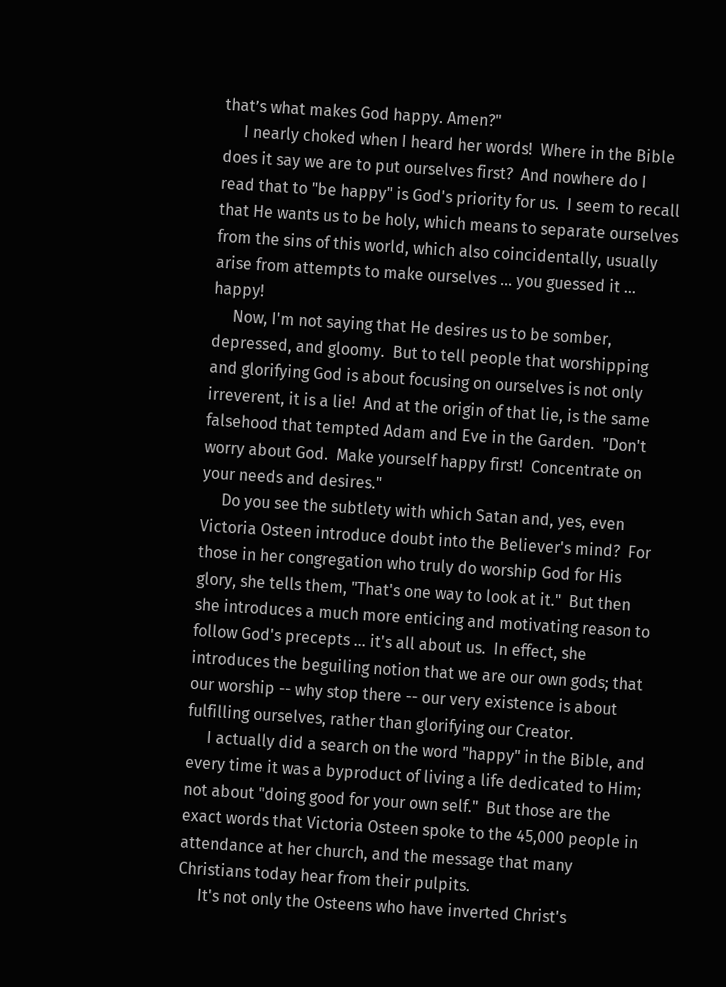that’s what makes God happy. Amen?"
     I nearly choked when I heard her words!  Where in the Bible does it say we are to put ourselves first?  And nowhere do I read that to "be happy" is God's priority for us.  I seem to recall that He wants us to be holy, which means to separate ourselves from the sins of this world, which also coincidentally, usually arise from attempts to make ourselves ... you guessed it ... happy!
     Now, I'm not saying that He desires us to be somber, depressed, and gloomy.  But to tell people that worshipping and glorifying God is about focusing on ourselves is not only irreverent, it is a lie!  And at the origin of that lie, is the same falsehood that tempted Adam and Eve in the Garden.  "Don't worry about God.  Make yourself happy first!  Concentrate on your needs and desires."
     Do you see the subtlety with which Satan and, yes, even Victoria Osteen introduce doubt into the Believer's mind?  For those in her congregation who truly do worship God for His glory, she tells them, "That's one way to look at it."  But then she introduces a much more enticing and motivating reason to follow God's precepts ... it's all about us.  In effect, she introduces the beguiling notion that we are our own gods; that our worship -- why stop there -- our very existence is about fulfilling ourselves, rather than glorifying our Creator.
     I actually did a search on the word "happy" in the Bible, and every time it was a byproduct of living a life dedicated to Him; not about "doing good for your own self."  But those are the exact words that Victoria Osteen spoke to the 45,000 people in attendance at her church, and the message that many Christians today hear from their pulpits.
     It's not only the Osteens who have inverted Christ's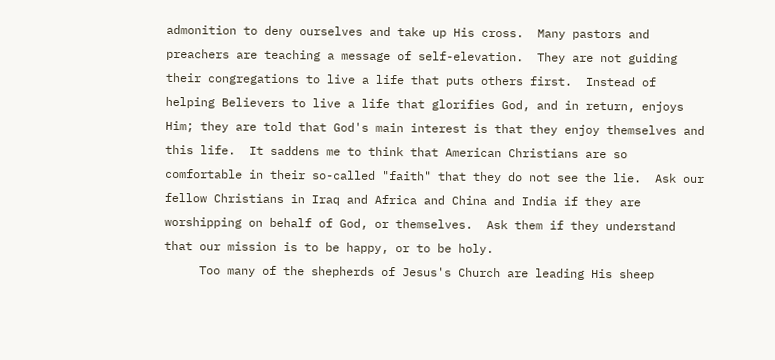admonition to deny ourselves and take up His cross.  Many pastors and preachers are teaching a message of self-elevation.  They are not guiding their congregations to live a life that puts others first.  Instead of helping Believers to live a life that glorifies God, and in return, enjoys Him; they are told that God's main interest is that they enjoy themselves and this life.  It saddens me to think that American Christians are so comfortable in their so-called "faith" that they do not see the lie.  Ask our fellow Christians in Iraq and Africa and China and India if they are worshipping on behalf of God, or themselves.  Ask them if they understand that our mission is to be happy, or to be holy.
     Too many of the shepherds of Jesus's Church are leading His sheep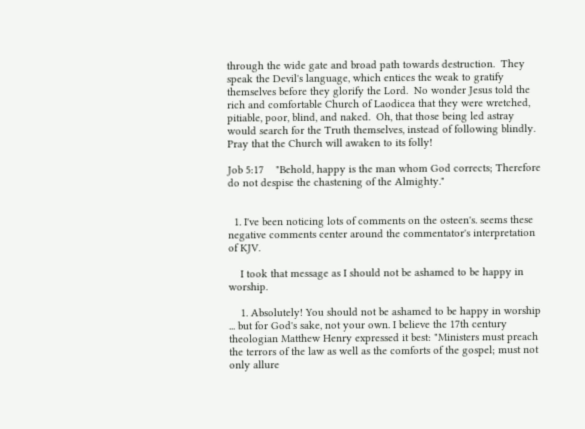through the wide gate and broad path towards destruction.  They speak the Devil's language, which entices the weak to gratify themselves before they glorify the Lord.  No wonder Jesus told the rich and comfortable Church of Laodicea that they were wretched, pitiable, poor, blind, and naked.  Oh, that those being led astray would search for the Truth themselves, instead of following blindly.  Pray that the Church will awaken to its folly!

Job 5:17    "Behold, happy is the man whom God corrects; Therefore do not despise the chastening of the Almighty."


  1. I've been noticing lots of comments on the osteen's. seems these negative comments center around the commentator's interpretation of KJV.

    I took that message as I should not be ashamed to be happy in worship.

    1. Absolutely! You should not be ashamed to be happy in worship ... but for God's sake, not your own. I believe the 17th century theologian Matthew Henry expressed it best: "Ministers must preach the terrors of the law as well as the comforts of the gospel; must not only allure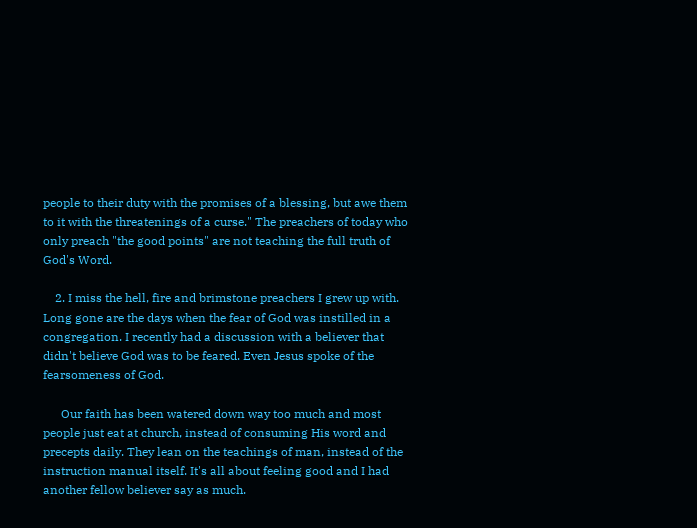people to their duty with the promises of a blessing, but awe them to it with the threatenings of a curse." The preachers of today who only preach "the good points" are not teaching the full truth of God's Word.

    2. I miss the hell, fire and brimstone preachers I grew up with. Long gone are the days when the fear of God was instilled in a congregation. I recently had a discussion with a believer that didn't believe God was to be feared. Even Jesus spoke of the fearsomeness of God.

      Our faith has been watered down way too much and most people just eat at church, instead of consuming His word and precepts daily. They lean on the teachings of man, instead of the instruction manual itself. It's all about feeling good and I had another fellow believer say as much.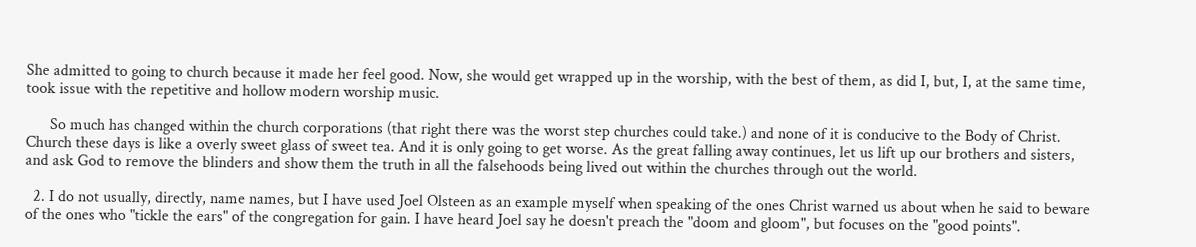She admitted to going to church because it made her feel good. Now, she would get wrapped up in the worship, with the best of them, as did I, but, I, at the same time, took issue with the repetitive and hollow modern worship music.

      So much has changed within the church corporations (that right there was the worst step churches could take.) and none of it is conducive to the Body of Christ. Church these days is like a overly sweet glass of sweet tea. And it is only going to get worse. As the great falling away continues, let us lift up our brothers and sisters, and ask God to remove the blinders and show them the truth in all the falsehoods being lived out within the churches through out the world.

  2. I do not usually, directly, name names, but I have used Joel Olsteen as an example myself when speaking of the ones Christ warned us about when he said to beware of the ones who "tickle the ears" of the congregation for gain. I have heard Joel say he doesn't preach the "doom and gloom", but focuses on the "good points".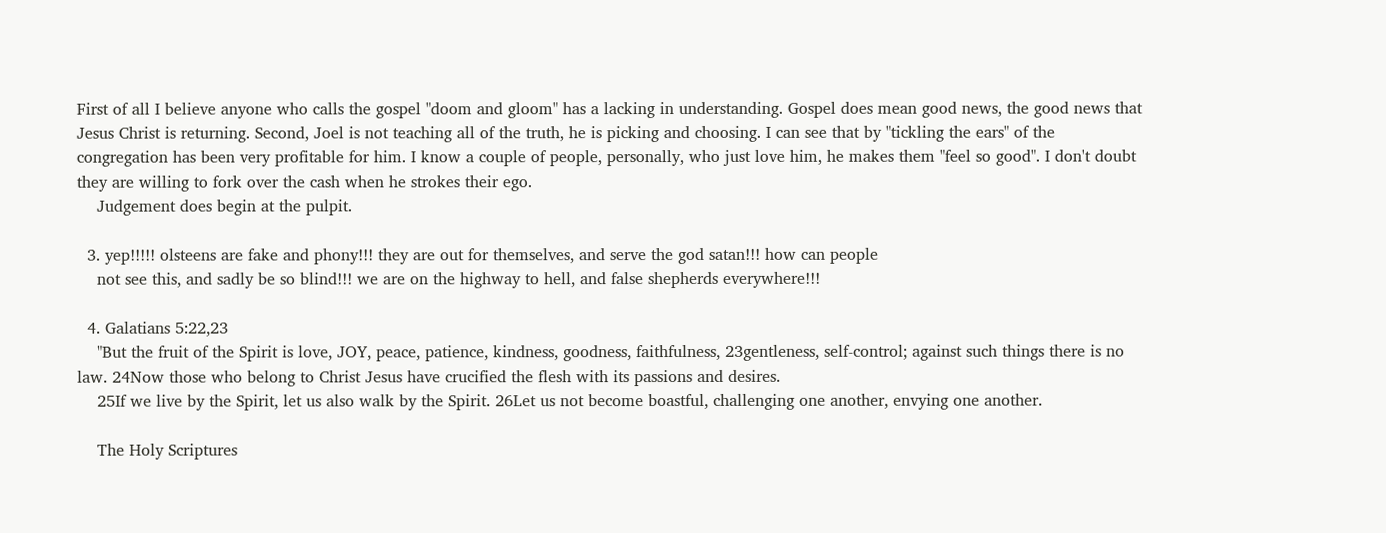First of all I believe anyone who calls the gospel "doom and gloom" has a lacking in understanding. Gospel does mean good news, the good news that Jesus Christ is returning. Second, Joel is not teaching all of the truth, he is picking and choosing. I can see that by "tickling the ears" of the congregation has been very profitable for him. I know a couple of people, personally, who just love him, he makes them "feel so good". I don't doubt they are willing to fork over the cash when he strokes their ego.
    Judgement does begin at the pulpit.

  3. yep!!!!! olsteens are fake and phony!!! they are out for themselves, and serve the god satan!!! how can people
    not see this, and sadly be so blind!!! we are on the highway to hell, and false shepherds everywhere!!!

  4. Galatians 5:22,23
    "But the fruit of the Spirit is love, JOY, peace, patience, kindness, goodness, faithfulness, 23gentleness, self-control; against such things there is no law. 24Now those who belong to Christ Jesus have crucified the flesh with its passions and desires.
    25If we live by the Spirit, let us also walk by the Spirit. 26Let us not become boastful, challenging one another, envying one another.

    The Holy Scriptures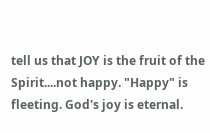tell us that JOY is the fruit of the Spirit....not happy. "Happy" is fleeting. God's joy is eternal.